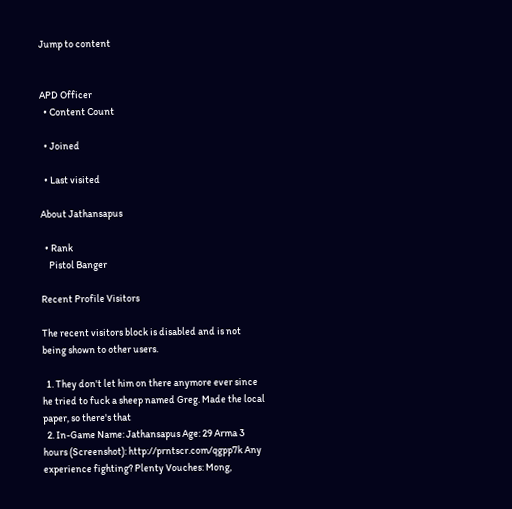Jump to content


APD Officer
  • Content Count

  • Joined

  • Last visited

About Jathansapus

  • Rank
    Pistol Banger

Recent Profile Visitors

The recent visitors block is disabled and is not being shown to other users.

  1. They don't let him on there anymore ever since he tried to fuck a sheep named Greg. Made the local paper, so there's that
  2. In-Game Name: Jathansapus Age: 29 Arma 3 hours (Screenshot): http://prntscr.com/qgpp7k Any experience fighting? Plenty Vouches: Mong,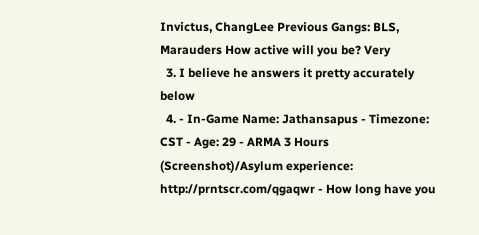Invictus, ChangLee Previous Gangs: BLS, Marauders How active will you be? Very
  3. I believe he answers it pretty accurately below
  4. - In-Game Name: Jathansapus - Timezone: CST - Age: 29 - ARMA 3 Hours (Screenshot)/Asylum experience: http://prntscr.com/qgaqwr - How long have you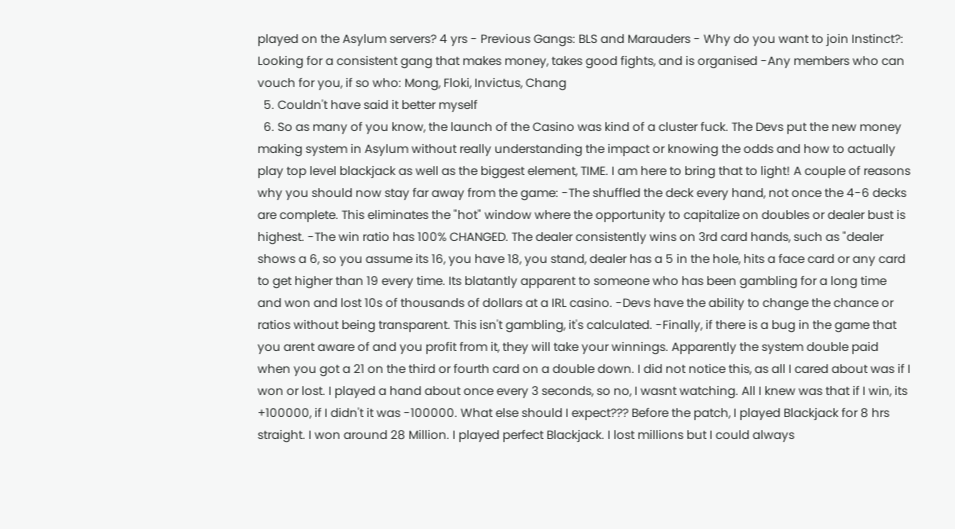played on the Asylum servers? 4 yrs - Previous Gangs: BLS and Marauders - Why do you want to join Instinct?: Looking for a consistent gang that makes money, takes good fights, and is organised -Any members who can vouch for you, if so who: Mong, Floki, Invictus, Chang
  5. Couldn't have said it better myself
  6. So as many of you know, the launch of the Casino was kind of a cluster fuck. The Devs put the new money making system in Asylum without really understanding the impact or knowing the odds and how to actually play top level blackjack as well as the biggest element, TIME. I am here to bring that to light! A couple of reasons why you should now stay far away from the game: -The shuffled the deck every hand, not once the 4-6 decks are complete. This eliminates the "hot" window where the opportunity to capitalize on doubles or dealer bust is highest. -The win ratio has 100% CHANGED. The dealer consistently wins on 3rd card hands, such as "dealer shows a 6, so you assume its 16, you have 18, you stand, dealer has a 5 in the hole, hits a face card or any card to get higher than 19 every time. Its blatantly apparent to someone who has been gambling for a long time and won and lost 10s of thousands of dollars at a IRL casino. -Devs have the ability to change the chance or ratios without being transparent. This isn't gambling, it's calculated. -Finally, if there is a bug in the game that you arent aware of and you profit from it, they will take your winnings. Apparently the system double paid when you got a 21 on the third or fourth card on a double down. I did not notice this, as all I cared about was if I won or lost. I played a hand about once every 3 seconds, so no, I wasnt watching. All I knew was that if I win, its +100000, if I didn't it was -100000. What else should I expect??? Before the patch, I played Blackjack for 8 hrs straight. I won around 28 Million. I played perfect Blackjack. I lost millions but I could always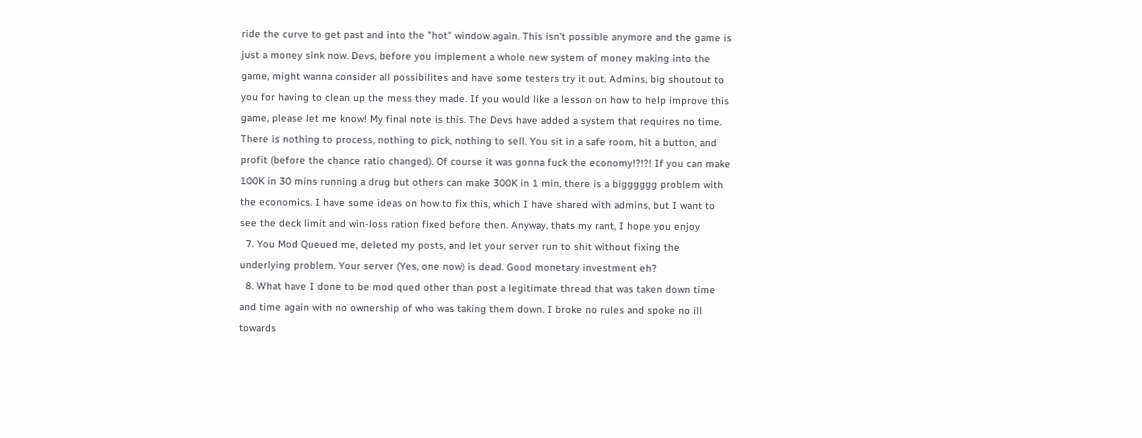ride the curve to get past and into the "hot" window again. This isn't possible anymore and the game is just a money sink now. Devs, before you implement a whole new system of money making into the game, might wanna consider all possibilites and have some testers try it out. Admins, big shoutout to you for having to clean up the mess they made. If you would like a lesson on how to help improve this game, please let me know! My final note is this. The Devs have added a system that requires no time. There is nothing to process, nothing to pick, nothing to sell. You sit in a safe room, hit a button, and profit (before the chance ratio changed). Of course it was gonna fuck the economy!?!?! If you can make 100K in 30 mins running a drug but others can make 300K in 1 min, there is a bigggggg problem with the economics. I have some ideas on how to fix this, which I have shared with admins, but I want to see the deck limit and win-loss ration fixed before then. Anyway, thats my rant, I hope you enjoy
  7. You Mod Queued me, deleted my posts, and let your server run to shit without fixing the underlying problem. Your server (Yes, one now) is dead. Good monetary investment eh?
  8. What have I done to be mod qued other than post a legitimate thread that was taken down time and time again with no ownership of who was taking them down. I broke no rules and spoke no ill towards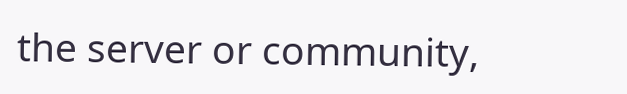the server or community,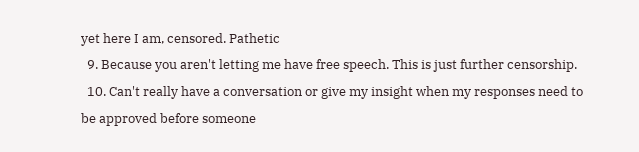yet here I am, censored. Pathetic
  9. Because you aren't letting me have free speech. This is just further censorship.
  10. Can't really have a conversation or give my insight when my responses need to be approved before someone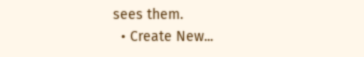sees them.
  • Create New...